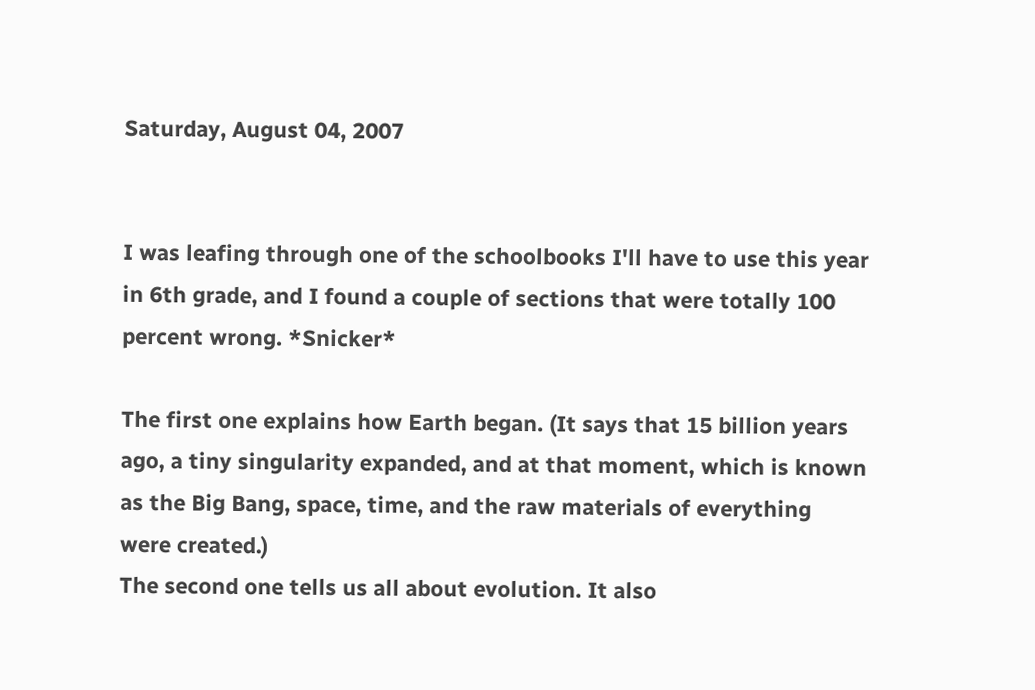Saturday, August 04, 2007


I was leafing through one of the schoolbooks I'll have to use this year in 6th grade, and I found a couple of sections that were totally 100 percent wrong. *Snicker*

The first one explains how Earth began. (It says that 15 billion years ago, a tiny singularity expanded, and at that moment, which is known as the Big Bang, space, time, and the raw materials of everything were created.)
The second one tells us all about evolution. It also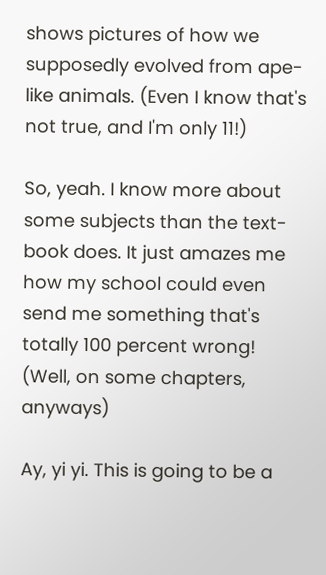shows pictures of how we supposedly evolved from ape-like animals. (Even I know that's not true, and I'm only 11!)

So, yeah. I know more about some subjects than the text-book does. It just amazes me how my school could even send me something that's totally 100 percent wrong! (Well, on some chapters, anyways)

Ay, yi yi. This is going to be a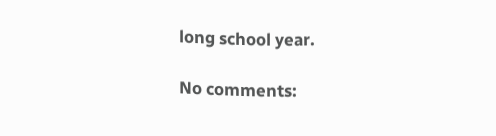long school year.

No comments: